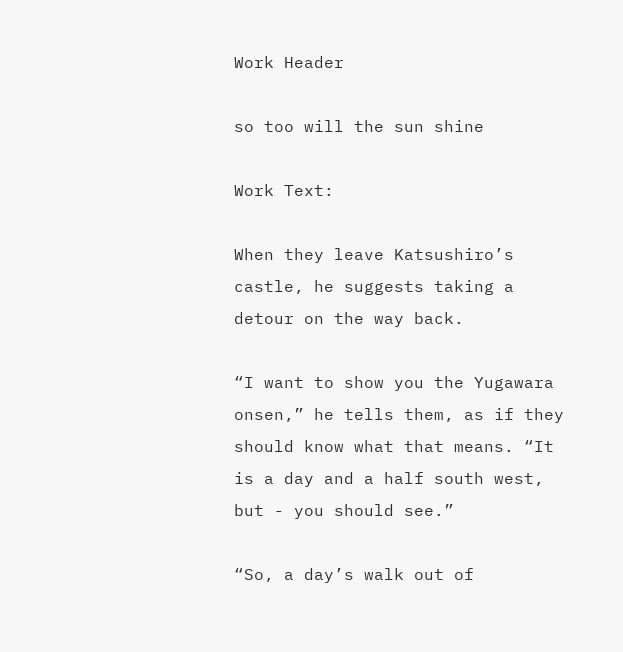Work Header

so too will the sun shine

Work Text:

When they leave Katsushiro’s castle, he suggests taking a detour on the way back.

“I want to show you the Yugawara onsen,” he tells them, as if they should know what that means. “It is a day and a half south west, but - you should see.”

“So, a day’s walk out of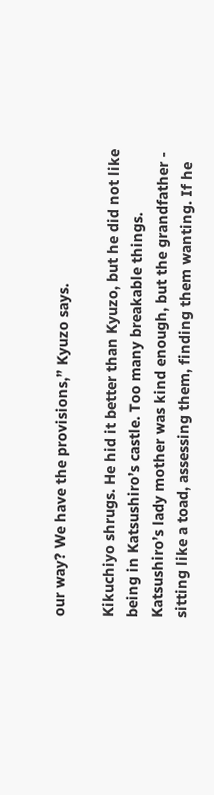our way? We have the provisions,” Kyuzo says.

Kikuchiyo shrugs. He hid it better than Kyuzo, but he did not like being in Katsushiro’s castle. Too many breakable things. Katsushiro’s lady mother was kind enough, but the grandfather - sitting like a toad, assessing them, finding them wanting. If he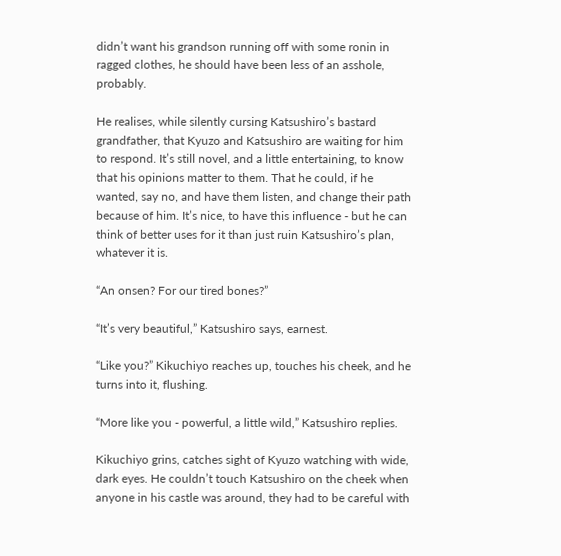didn’t want his grandson running off with some ronin in ragged clothes, he should have been less of an asshole, probably.

He realises, while silently cursing Katsushiro’s bastard grandfather, that Kyuzo and Katsushiro are waiting for him to respond. It’s still novel, and a little entertaining, to know that his opinions matter to them. That he could, if he wanted, say no, and have them listen, and change their path because of him. It’s nice, to have this influence - but he can think of better uses for it than just ruin Katsushiro’s plan, whatever it is.

“An onsen? For our tired bones?”

“It’s very beautiful,” Katsushiro says, earnest.

“Like you?” Kikuchiyo reaches up, touches his cheek, and he turns into it, flushing.

“More like you - powerful, a little wild,” Katsushiro replies.

Kikuchiyo grins, catches sight of Kyuzo watching with wide, dark eyes. He couldn’t touch Katsushiro on the cheek when anyone in his castle was around, they had to be careful with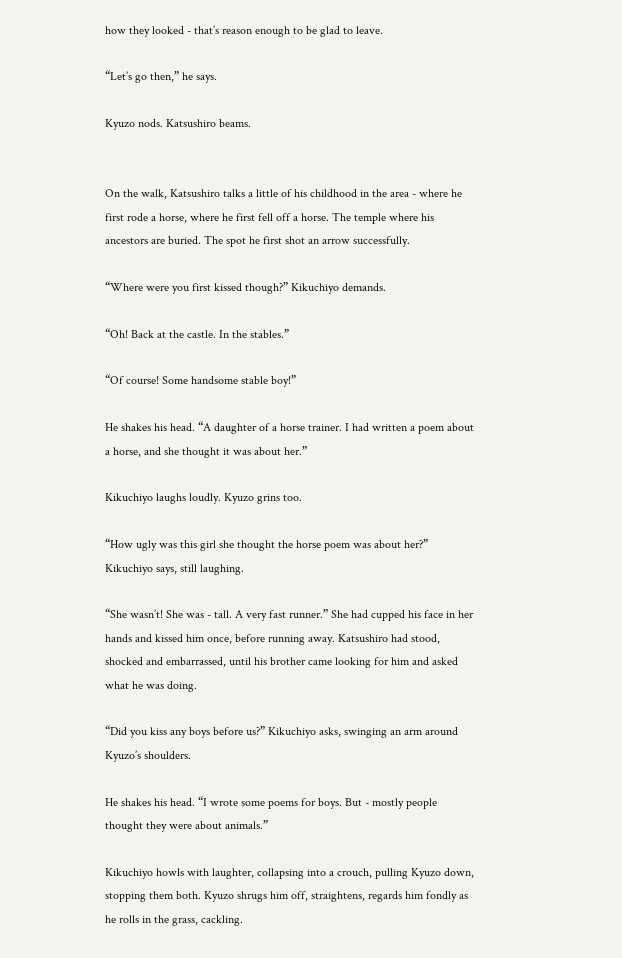how they looked - that’s reason enough to be glad to leave.

“Let’s go then,” he says.

Kyuzo nods. Katsushiro beams.


On the walk, Katsushiro talks a little of his childhood in the area - where he first rode a horse, where he first fell off a horse. The temple where his ancestors are buried. The spot he first shot an arrow successfully.

“Where were you first kissed though?” Kikuchiyo demands.

“Oh! Back at the castle. In the stables.”

“Of course! Some handsome stable boy!”

He shakes his head. “A daughter of a horse trainer. I had written a poem about a horse, and she thought it was about her.”

Kikuchiyo laughs loudly. Kyuzo grins too.

“How ugly was this girl she thought the horse poem was about her?” Kikuchiyo says, still laughing.

“She wasn’t! She was - tall. A very fast runner.” She had cupped his face in her hands and kissed him once, before running away. Katsushiro had stood, shocked and embarrassed, until his brother came looking for him and asked what he was doing.

“Did you kiss any boys before us?” Kikuchiyo asks, swinging an arm around Kyuzo’s shoulders.

He shakes his head. “I wrote some poems for boys. But - mostly people thought they were about animals.”

Kikuchiyo howls with laughter, collapsing into a crouch, pulling Kyuzo down, stopping them both. Kyuzo shrugs him off, straightens, regards him fondly as he rolls in the grass, cackling.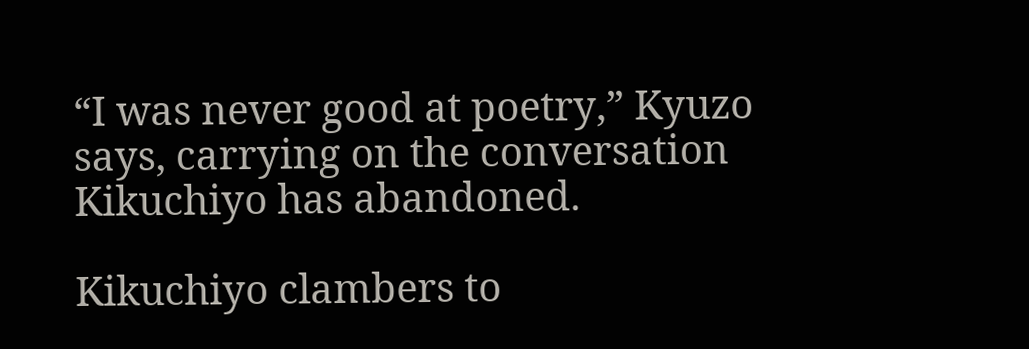“I was never good at poetry,” Kyuzo says, carrying on the conversation Kikuchiyo has abandoned.

Kikuchiyo clambers to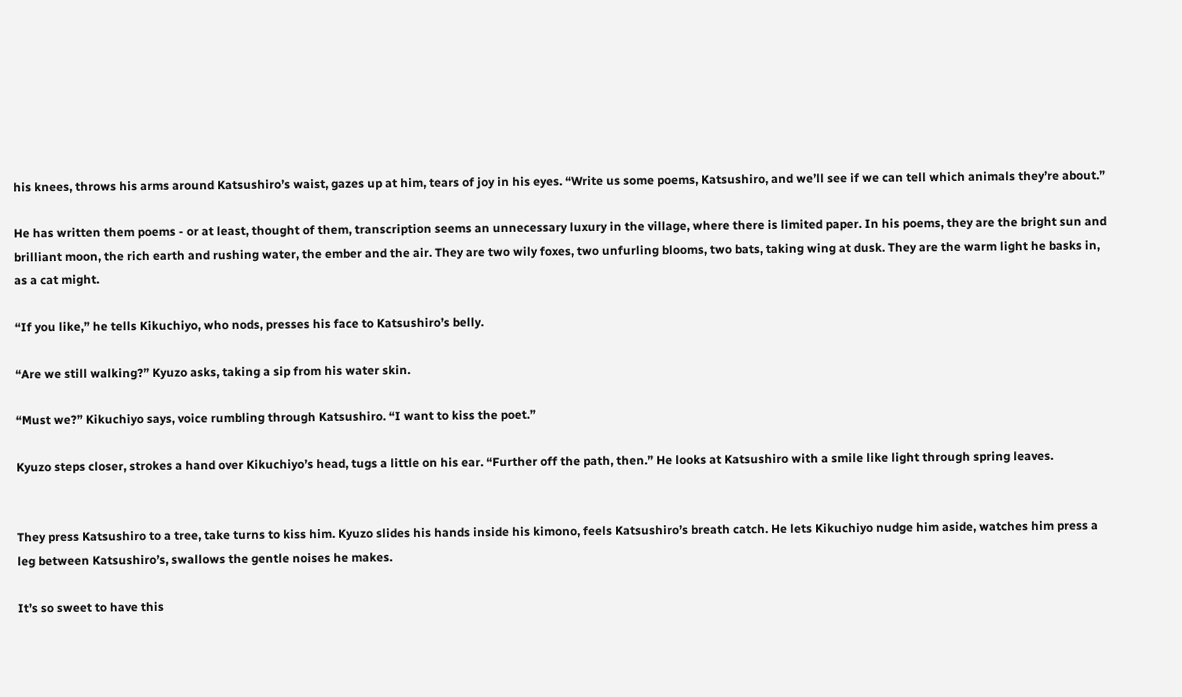his knees, throws his arms around Katsushiro’s waist, gazes up at him, tears of joy in his eyes. “Write us some poems, Katsushiro, and we’ll see if we can tell which animals they’re about.”

He has written them poems - or at least, thought of them, transcription seems an unnecessary luxury in the village, where there is limited paper. In his poems, they are the bright sun and brilliant moon, the rich earth and rushing water, the ember and the air. They are two wily foxes, two unfurling blooms, two bats, taking wing at dusk. They are the warm light he basks in, as a cat might.

“If you like,” he tells Kikuchiyo, who nods, presses his face to Katsushiro’s belly.

“Are we still walking?” Kyuzo asks, taking a sip from his water skin.

“Must we?” Kikuchiyo says, voice rumbling through Katsushiro. “I want to kiss the poet.”

Kyuzo steps closer, strokes a hand over Kikuchiyo’s head, tugs a little on his ear. “Further off the path, then.” He looks at Katsushiro with a smile like light through spring leaves.


They press Katsushiro to a tree, take turns to kiss him. Kyuzo slides his hands inside his kimono, feels Katsushiro’s breath catch. He lets Kikuchiyo nudge him aside, watches him press a leg between Katsushiro’s, swallows the gentle noises he makes.

It’s so sweet to have this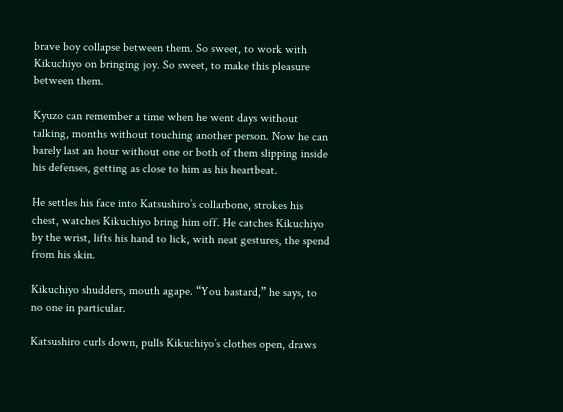brave boy collapse between them. So sweet, to work with Kikuchiyo on bringing joy. So sweet, to make this pleasure between them.

Kyuzo can remember a time when he went days without talking, months without touching another person. Now he can barely last an hour without one or both of them slipping inside his defenses, getting as close to him as his heartbeat.

He settles his face into Katsushiro’s collarbone, strokes his chest, watches Kikuchiyo bring him off. He catches Kikuchiyo by the wrist, lifts his hand to lick, with neat gestures, the spend from his skin.

Kikuchiyo shudders, mouth agape. “You bastard,” he says, to no one in particular.

Katsushiro curls down, pulls Kikuchiyo’s clothes open, draws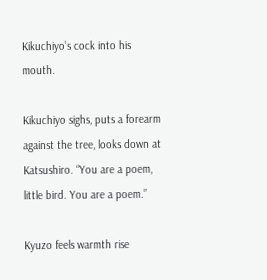Kikuchiyo’s cock into his mouth.

Kikuchiyo sighs, puts a forearm against the tree, looks down at Katsushiro. “You are a poem, little bird. You are a poem.”

Kyuzo feels warmth rise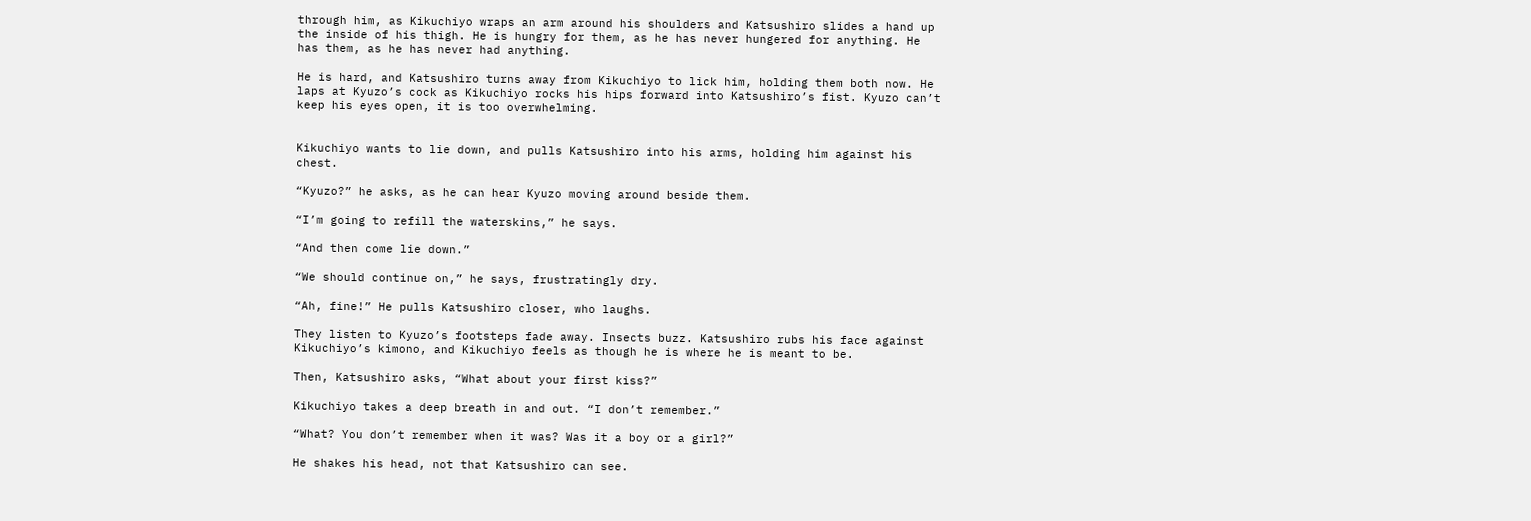through him, as Kikuchiyo wraps an arm around his shoulders and Katsushiro slides a hand up the inside of his thigh. He is hungry for them, as he has never hungered for anything. He has them, as he has never had anything.

He is hard, and Katsushiro turns away from Kikuchiyo to lick him, holding them both now. He laps at Kyuzo’s cock as Kikuchiyo rocks his hips forward into Katsushiro’s fist. Kyuzo can’t keep his eyes open, it is too overwhelming.


Kikuchiyo wants to lie down, and pulls Katsushiro into his arms, holding him against his chest.

“Kyuzo?” he asks, as he can hear Kyuzo moving around beside them.

“I’m going to refill the waterskins,” he says.

“And then come lie down.”

“We should continue on,” he says, frustratingly dry.

“Ah, fine!” He pulls Katsushiro closer, who laughs.

They listen to Kyuzo’s footsteps fade away. Insects buzz. Katsushiro rubs his face against Kikuchiyo’s kimono, and Kikuchiyo feels as though he is where he is meant to be.

Then, Katsushiro asks, “What about your first kiss?”

Kikuchiyo takes a deep breath in and out. “I don’t remember.”

“What? You don’t remember when it was? Was it a boy or a girl?”

He shakes his head, not that Katsushiro can see.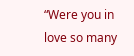“Were you in love so many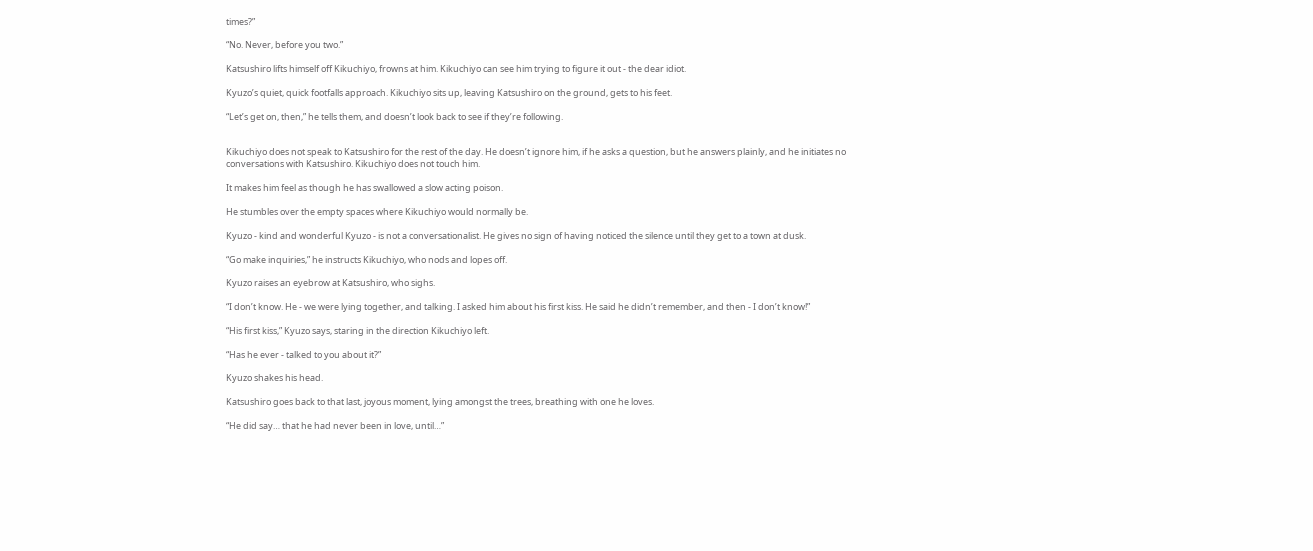times?”

“No. Never, before you two.”

Katsushiro lifts himself off Kikuchiyo, frowns at him. Kikuchiyo can see him trying to figure it out - the dear idiot.

Kyuzo’s quiet, quick footfalls approach. Kikuchiyo sits up, leaving Katsushiro on the ground, gets to his feet.

“Let’s get on, then,” he tells them, and doesn’t look back to see if they’re following.


Kikuchiyo does not speak to Katsushiro for the rest of the day. He doesn’t ignore him, if he asks a question, but he answers plainly, and he initiates no conversations with Katsushiro. Kikuchiyo does not touch him.

It makes him feel as though he has swallowed a slow acting poison.

He stumbles over the empty spaces where Kikuchiyo would normally be.

Kyuzo - kind and wonderful Kyuzo - is not a conversationalist. He gives no sign of having noticed the silence until they get to a town at dusk.

“Go make inquiries,” he instructs Kikuchiyo, who nods and lopes off.

Kyuzo raises an eyebrow at Katsushiro, who sighs.

“I don’t know. He - we were lying together, and talking. I asked him about his first kiss. He said he didn’t remember, and then - I don’t know!”

“His first kiss,” Kyuzo says, staring in the direction Kikuchiyo left.

“Has he ever - talked to you about it?”

Kyuzo shakes his head.

Katsushiro goes back to that last, joyous moment, lying amongst the trees, breathing with one he loves.

“He did say… that he had never been in love, until…”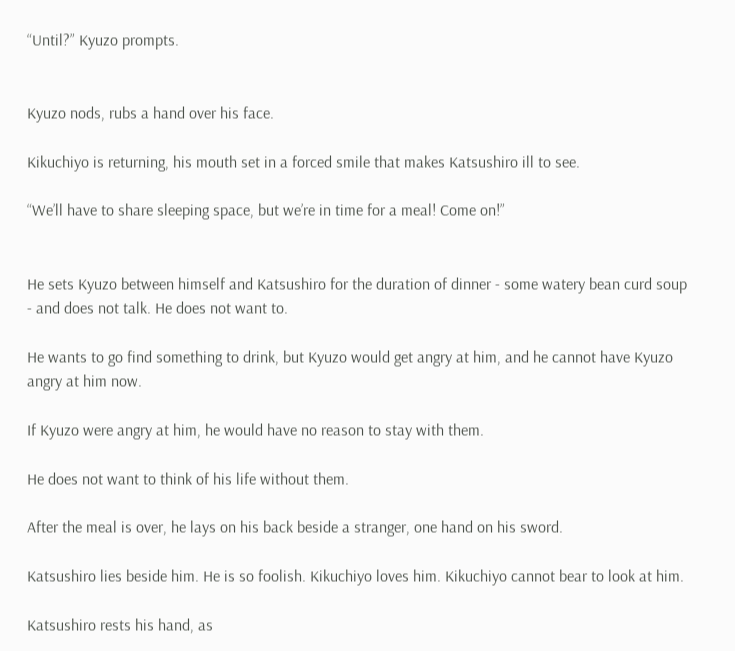“Until?” Kyuzo prompts.


Kyuzo nods, rubs a hand over his face.

Kikuchiyo is returning, his mouth set in a forced smile that makes Katsushiro ill to see.

“We’ll have to share sleeping space, but we’re in time for a meal! Come on!”


He sets Kyuzo between himself and Katsushiro for the duration of dinner - some watery bean curd soup - and does not talk. He does not want to.

He wants to go find something to drink, but Kyuzo would get angry at him, and he cannot have Kyuzo angry at him now.

If Kyuzo were angry at him, he would have no reason to stay with them.

He does not want to think of his life without them.

After the meal is over, he lays on his back beside a stranger, one hand on his sword.

Katsushiro lies beside him. He is so foolish. Kikuchiyo loves him. Kikuchiyo cannot bear to look at him.

Katsushiro rests his hand, as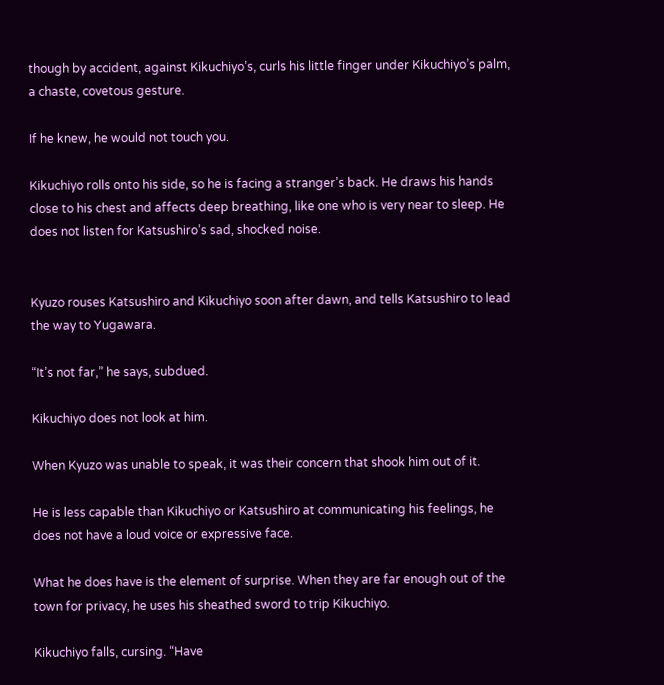though by accident, against Kikuchiyo’s, curls his little finger under Kikuchiyo’s palm, a chaste, covetous gesture.

If he knew, he would not touch you.

Kikuchiyo rolls onto his side, so he is facing a stranger’s back. He draws his hands close to his chest and affects deep breathing, like one who is very near to sleep. He does not listen for Katsushiro’s sad, shocked noise.


Kyuzo rouses Katsushiro and Kikuchiyo soon after dawn, and tells Katsushiro to lead the way to Yugawara.

“It’s not far,” he says, subdued.

Kikuchiyo does not look at him.

When Kyuzo was unable to speak, it was their concern that shook him out of it.

He is less capable than Kikuchiyo or Katsushiro at communicating his feelings, he does not have a loud voice or expressive face.

What he does have is the element of surprise. When they are far enough out of the town for privacy, he uses his sheathed sword to trip Kikuchiyo.

Kikuchiyo falls, cursing. “Have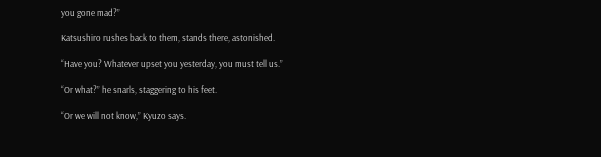you gone mad?”

Katsushiro rushes back to them, stands there, astonished.

“Have you? Whatever upset you yesterday, you must tell us.”

“Or what?” he snarls, staggering to his feet.

“Or we will not know,” Kyuzo says.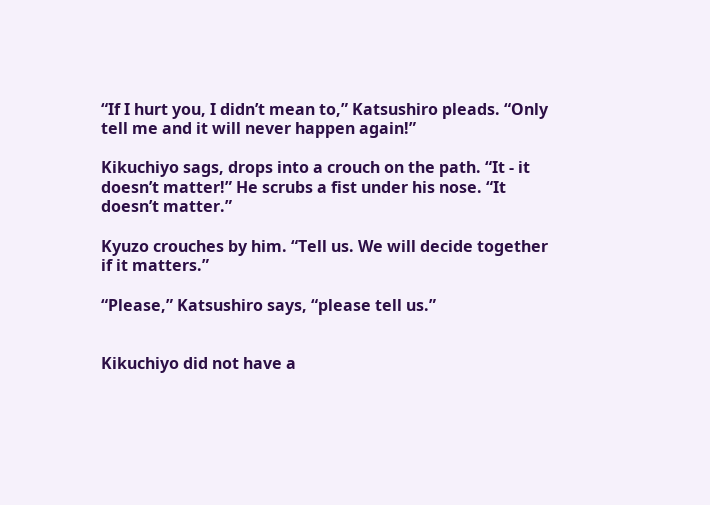“If I hurt you, I didn’t mean to,” Katsushiro pleads. “Only tell me and it will never happen again!”

Kikuchiyo sags, drops into a crouch on the path. “It - it doesn’t matter!” He scrubs a fist under his nose. “It doesn’t matter.”

Kyuzo crouches by him. “Tell us. We will decide together if it matters.”

“Please,” Katsushiro says, “please tell us.”


Kikuchiyo did not have a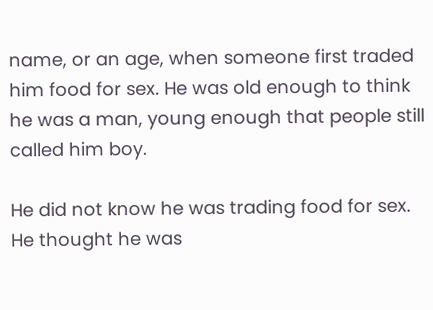name, or an age, when someone first traded him food for sex. He was old enough to think he was a man, young enough that people still called him boy.

He did not know he was trading food for sex. He thought he was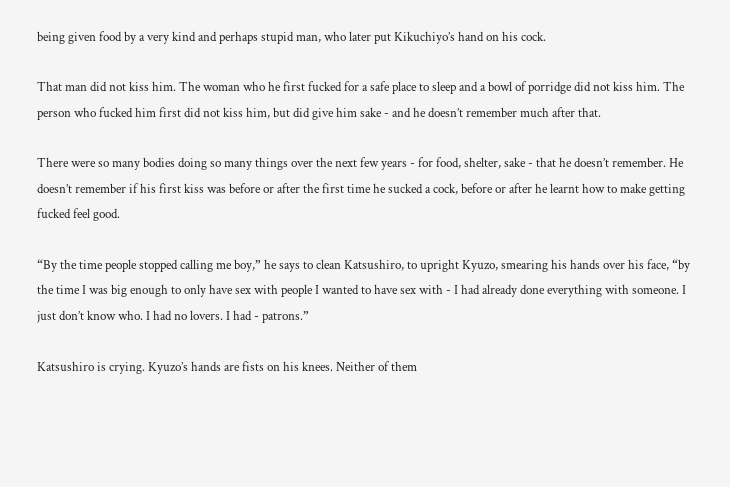being given food by a very kind and perhaps stupid man, who later put Kikuchiyo’s hand on his cock.

That man did not kiss him. The woman who he first fucked for a safe place to sleep and a bowl of porridge did not kiss him. The person who fucked him first did not kiss him, but did give him sake - and he doesn’t remember much after that.

There were so many bodies doing so many things over the next few years - for food, shelter, sake - that he doesn’t remember. He doesn’t remember if his first kiss was before or after the first time he sucked a cock, before or after he learnt how to make getting fucked feel good.

“By the time people stopped calling me boy,” he says to clean Katsushiro, to upright Kyuzo, smearing his hands over his face, “by the time I was big enough to only have sex with people I wanted to have sex with - I had already done everything with someone. I just don’t know who. I had no lovers. I had - patrons.”

Katsushiro is crying. Kyuzo’s hands are fists on his knees. Neither of them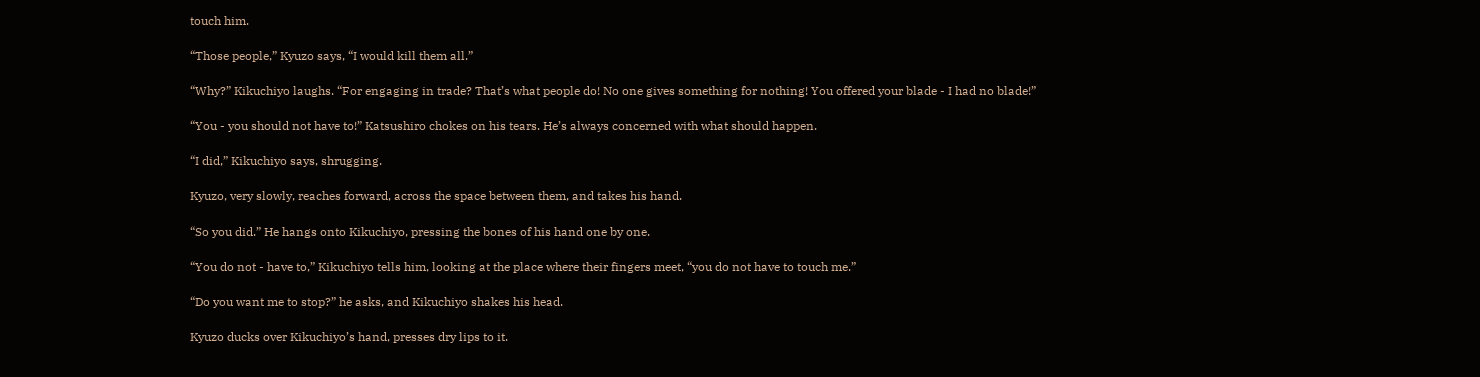touch him.

“Those people,” Kyuzo says, “I would kill them all.”

“Why?” Kikuchiyo laughs. “For engaging in trade? That’s what people do! No one gives something for nothing! You offered your blade - I had no blade!”

“You - you should not have to!” Katsushiro chokes on his tears. He’s always concerned with what should happen.

“I did,” Kikuchiyo says, shrugging.

Kyuzo, very slowly, reaches forward, across the space between them, and takes his hand.

“So you did.” He hangs onto Kikuchiyo, pressing the bones of his hand one by one.

“You do not - have to,” Kikuchiyo tells him, looking at the place where their fingers meet, “you do not have to touch me.”

“Do you want me to stop?” he asks, and Kikuchiyo shakes his head.

Kyuzo ducks over Kikuchiyo’s hand, presses dry lips to it.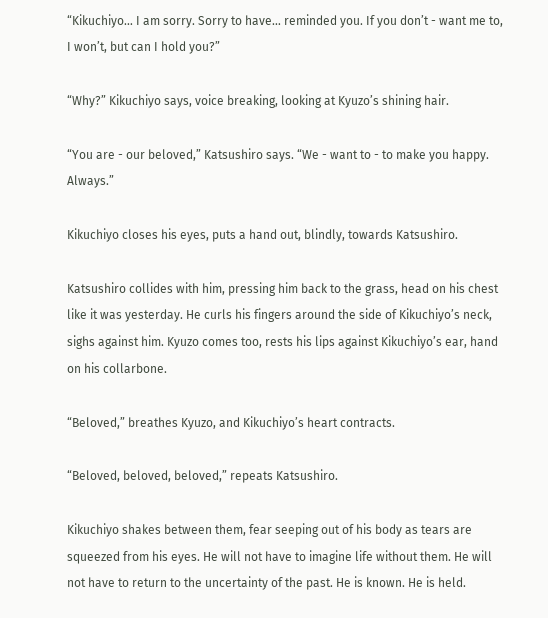“Kikuchiyo… I am sorry. Sorry to have… reminded you. If you don’t - want me to, I won’t, but can I hold you?”

“Why?” Kikuchiyo says, voice breaking, looking at Kyuzo’s shining hair.

“You are - our beloved,” Katsushiro says. “We - want to - to make you happy. Always.”

Kikuchiyo closes his eyes, puts a hand out, blindly, towards Katsushiro.

Katsushiro collides with him, pressing him back to the grass, head on his chest like it was yesterday. He curls his fingers around the side of Kikuchiyo’s neck, sighs against him. Kyuzo comes too, rests his lips against Kikuchiyo’s ear, hand on his collarbone.

“Beloved,” breathes Kyuzo, and Kikuchiyo’s heart contracts.

“Beloved, beloved, beloved,” repeats Katsushiro.

Kikuchiyo shakes between them, fear seeping out of his body as tears are squeezed from his eyes. He will not have to imagine life without them. He will not have to return to the uncertainty of the past. He is known. He is held.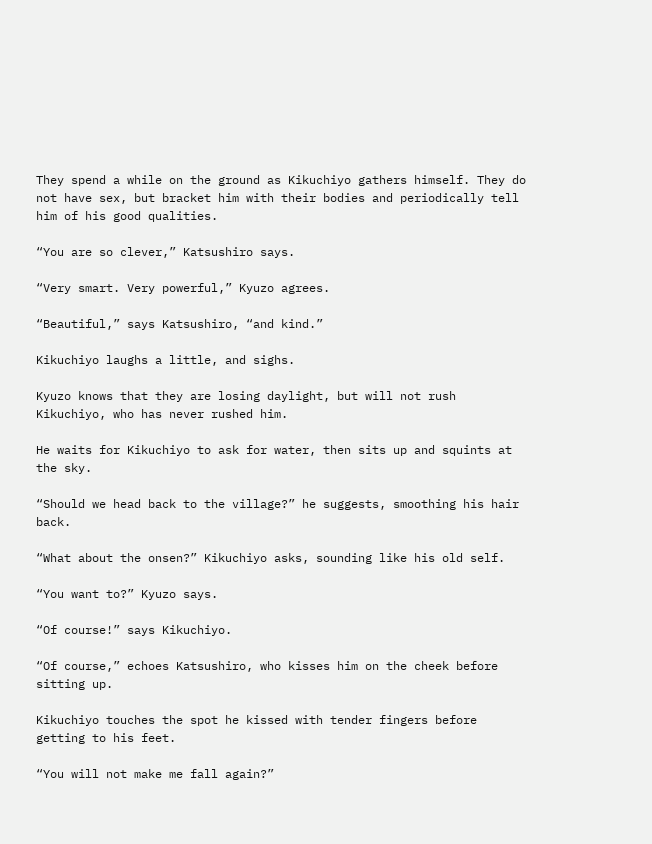They spend a while on the ground as Kikuchiyo gathers himself. They do not have sex, but bracket him with their bodies and periodically tell him of his good qualities.

“You are so clever,” Katsushiro says.

“Very smart. Very powerful,” Kyuzo agrees.

“Beautiful,” says Katsushiro, “and kind.”

Kikuchiyo laughs a little, and sighs.

Kyuzo knows that they are losing daylight, but will not rush Kikuchiyo, who has never rushed him.

He waits for Kikuchiyo to ask for water, then sits up and squints at the sky.

“Should we head back to the village?” he suggests, smoothing his hair back.

“What about the onsen?” Kikuchiyo asks, sounding like his old self.

“You want to?” Kyuzo says.

“Of course!” says Kikuchiyo.

“Of course,” echoes Katsushiro, who kisses him on the cheek before sitting up.

Kikuchiyo touches the spot he kissed with tender fingers before getting to his feet.

“You will not make me fall again?”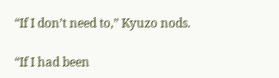“If I don’t need to,” Kyuzo nods.

“If I had been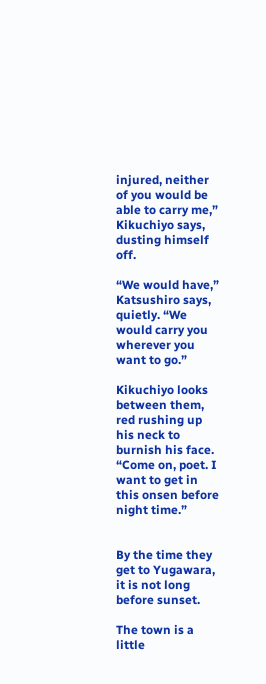injured, neither of you would be able to carry me,” Kikuchiyo says, dusting himself off.

“We would have,” Katsushiro says, quietly. “We would carry you wherever you want to go.”

Kikuchiyo looks between them, red rushing up his neck to burnish his face. “Come on, poet. I want to get in this onsen before night time.”


By the time they get to Yugawara, it is not long before sunset.

The town is a little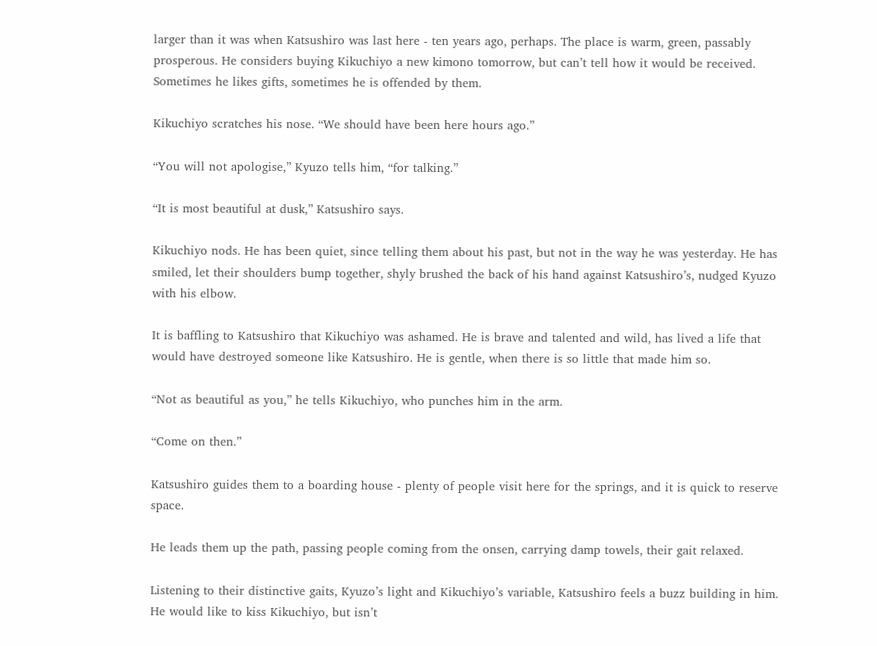larger than it was when Katsushiro was last here - ten years ago, perhaps. The place is warm, green, passably prosperous. He considers buying Kikuchiyo a new kimono tomorrow, but can’t tell how it would be received. Sometimes he likes gifts, sometimes he is offended by them.

Kikuchiyo scratches his nose. “We should have been here hours ago.”

“You will not apologise,” Kyuzo tells him, “for talking.”

“It is most beautiful at dusk,” Katsushiro says.

Kikuchiyo nods. He has been quiet, since telling them about his past, but not in the way he was yesterday. He has smiled, let their shoulders bump together, shyly brushed the back of his hand against Katsushiro’s, nudged Kyuzo with his elbow.

It is baffling to Katsushiro that Kikuchiyo was ashamed. He is brave and talented and wild, has lived a life that would have destroyed someone like Katsushiro. He is gentle, when there is so little that made him so.

“Not as beautiful as you,” he tells Kikuchiyo, who punches him in the arm.

“Come on then.”

Katsushiro guides them to a boarding house - plenty of people visit here for the springs, and it is quick to reserve space.

He leads them up the path, passing people coming from the onsen, carrying damp towels, their gait relaxed.

Listening to their distinctive gaits, Kyuzo’s light and Kikuchiyo’s variable, Katsushiro feels a buzz building in him. He would like to kiss Kikuchiyo, but isn’t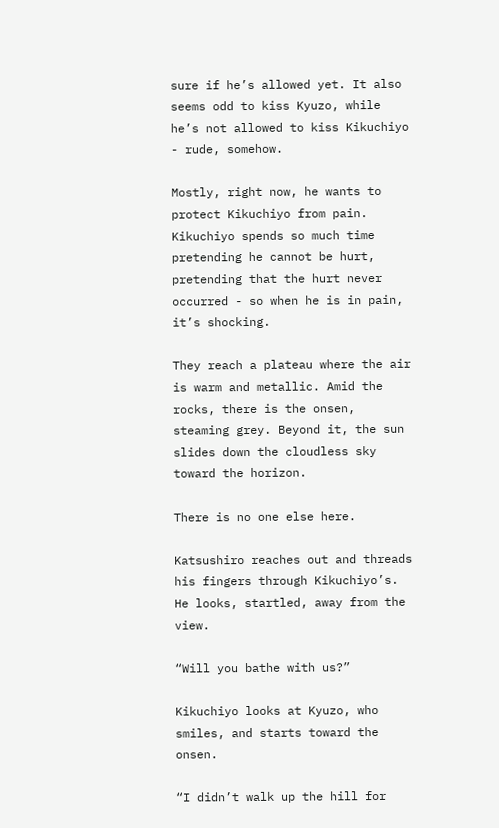sure if he’s allowed yet. It also seems odd to kiss Kyuzo, while he’s not allowed to kiss Kikuchiyo - rude, somehow.

Mostly, right now, he wants to protect Kikuchiyo from pain. Kikuchiyo spends so much time pretending he cannot be hurt, pretending that the hurt never occurred - so when he is in pain, it’s shocking.

They reach a plateau where the air is warm and metallic. Amid the rocks, there is the onsen, steaming grey. Beyond it, the sun slides down the cloudless sky toward the horizon.

There is no one else here.

Katsushiro reaches out and threads his fingers through Kikuchiyo’s. He looks, startled, away from the view.

“Will you bathe with us?”

Kikuchiyo looks at Kyuzo, who smiles, and starts toward the onsen.

“I didn’t walk up the hill for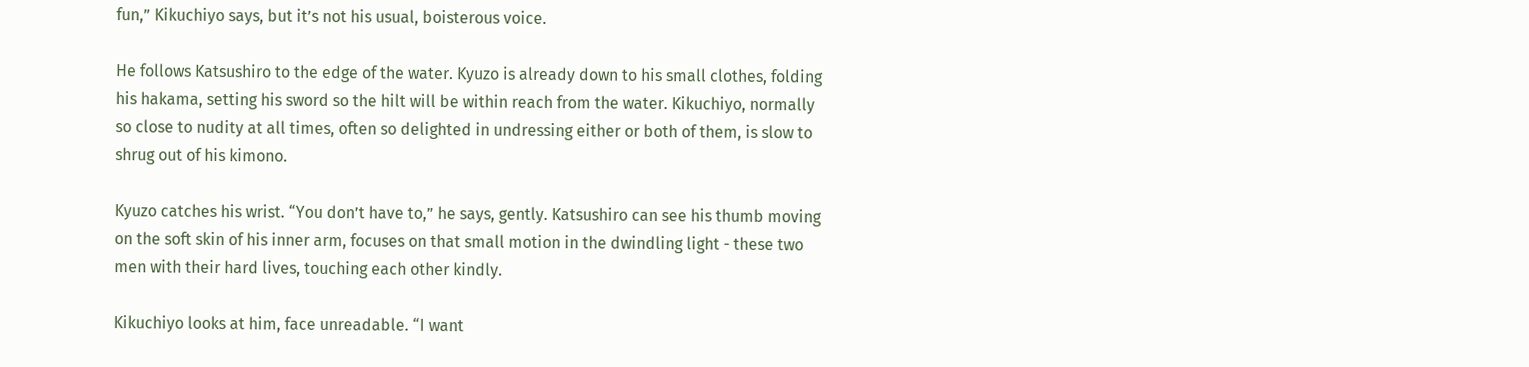fun,” Kikuchiyo says, but it’s not his usual, boisterous voice.

He follows Katsushiro to the edge of the water. Kyuzo is already down to his small clothes, folding his hakama, setting his sword so the hilt will be within reach from the water. Kikuchiyo, normally so close to nudity at all times, often so delighted in undressing either or both of them, is slow to shrug out of his kimono.

Kyuzo catches his wrist. “You don’t have to,” he says, gently. Katsushiro can see his thumb moving on the soft skin of his inner arm, focuses on that small motion in the dwindling light - these two men with their hard lives, touching each other kindly.

Kikuchiyo looks at him, face unreadable. “I want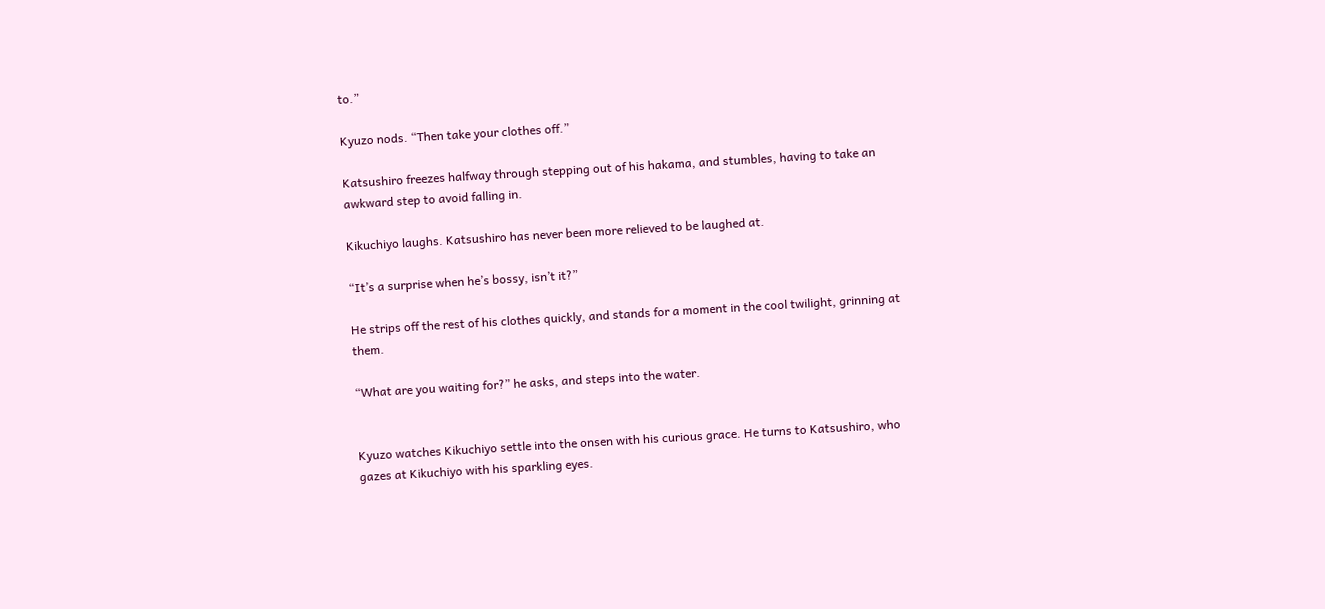to.”

Kyuzo nods. “Then take your clothes off.”

Katsushiro freezes halfway through stepping out of his hakama, and stumbles, having to take an awkward step to avoid falling in.

Kikuchiyo laughs. Katsushiro has never been more relieved to be laughed at.

“It’s a surprise when he’s bossy, isn’t it?”

He strips off the rest of his clothes quickly, and stands for a moment in the cool twilight, grinning at them.

“What are you waiting for?” he asks, and steps into the water.


Kyuzo watches Kikuchiyo settle into the onsen with his curious grace. He turns to Katsushiro, who gazes at Kikuchiyo with his sparkling eyes.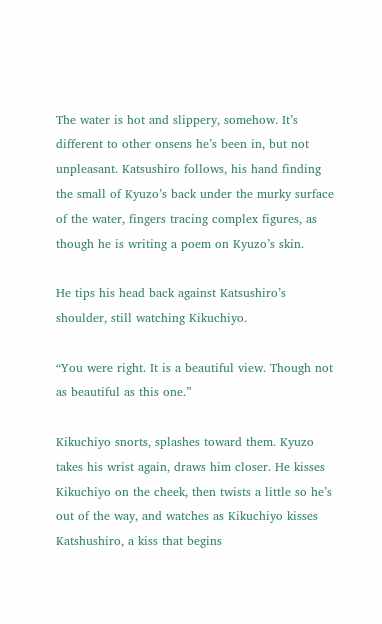The water is hot and slippery, somehow. It’s different to other onsens he’s been in, but not unpleasant. Katsushiro follows, his hand finding the small of Kyuzo’s back under the murky surface of the water, fingers tracing complex figures, as though he is writing a poem on Kyuzo’s skin.

He tips his head back against Katsushiro’s shoulder, still watching Kikuchiyo.

“You were right. It is a beautiful view. Though not as beautiful as this one.”

Kikuchiyo snorts, splashes toward them. Kyuzo takes his wrist again, draws him closer. He kisses Kikuchiyo on the cheek, then twists a little so he’s out of the way, and watches as Kikuchiyo kisses Katshushiro, a kiss that begins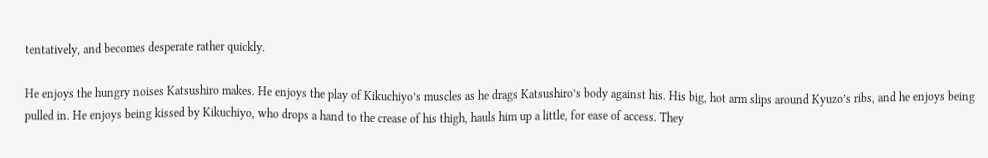tentatively, and becomes desperate rather quickly.

He enjoys the hungry noises Katsushiro makes. He enjoys the play of Kikuchiyo’s muscles as he drags Katsushiro’s body against his. His big, hot arm slips around Kyuzo’s ribs, and he enjoys being pulled in. He enjoys being kissed by Kikuchiyo, who drops a hand to the crease of his thigh, hauls him up a little, for ease of access. They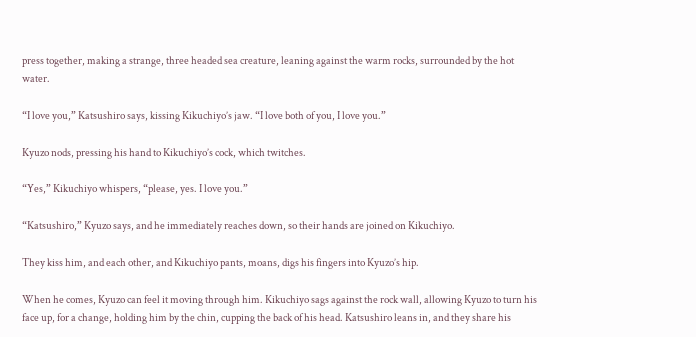press together, making a strange, three headed sea creature, leaning against the warm rocks, surrounded by the hot water.

“I love you,” Katsushiro says, kissing Kikuchiyo’s jaw. “I love both of you, I love you.”

Kyuzo nods, pressing his hand to Kikuchiyo’s cock, which twitches.

“Yes,” Kikuchiyo whispers, “please, yes. I love you.”

“Katsushiro,” Kyuzo says, and he immediately reaches down, so their hands are joined on Kikuchiyo.

They kiss him, and each other, and Kikuchiyo pants, moans, digs his fingers into Kyuzo’s hip.

When he comes, Kyuzo can feel it moving through him. Kikuchiyo sags against the rock wall, allowing Kyuzo to turn his face up, for a change, holding him by the chin, cupping the back of his head. Katsushiro leans in, and they share his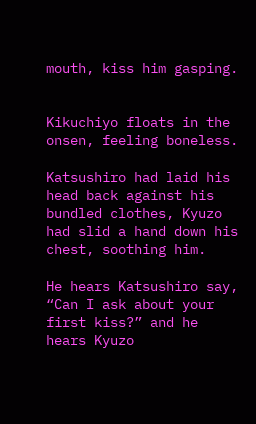mouth, kiss him gasping.


Kikuchiyo floats in the onsen, feeling boneless.

Katsushiro had laid his head back against his bundled clothes, Kyuzo had slid a hand down his chest, soothing him.

He hears Katsushiro say, “Can I ask about your first kiss?” and he hears Kyuzo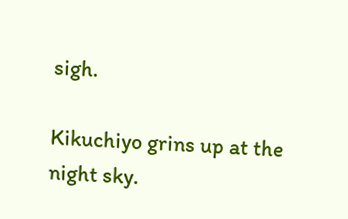sigh.

Kikuchiyo grins up at the night sky.